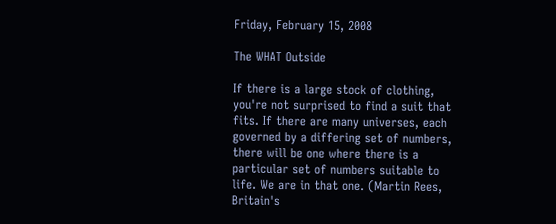Friday, February 15, 2008

The WHAT Outside

If there is a large stock of clothing, you're not surprised to find a suit that fits. If there are many universes, each governed by a differing set of numbers, there will be one where there is a particular set of numbers suitable to life. We are in that one. (Martin Rees, Britain's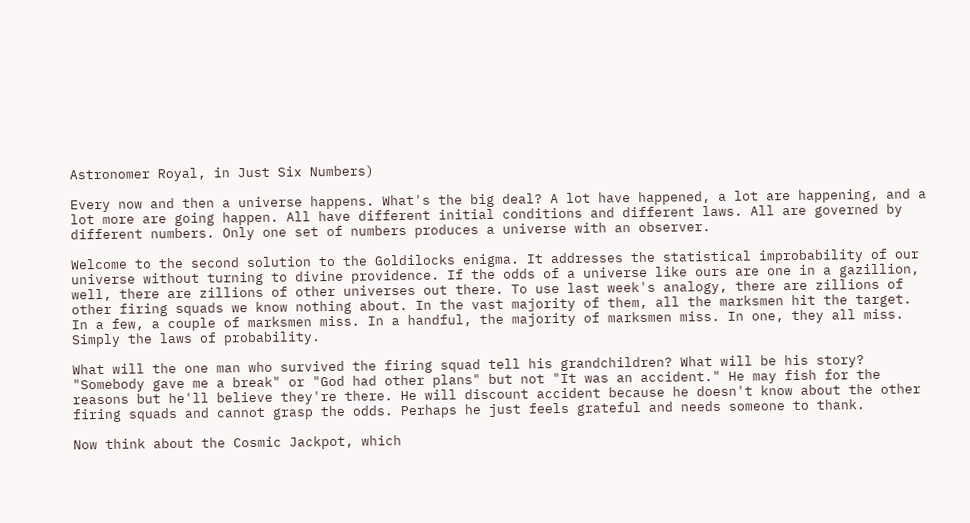Astronomer Royal, in Just Six Numbers)

Every now and then a universe happens. What's the big deal? A lot have happened, a lot are happening, and a lot more are going happen. All have different initial conditions and different laws. All are governed by different numbers. Only one set of numbers produces a universe with an observer.

Welcome to the second solution to the Goldilocks enigma. It addresses the statistical improbability of our universe without turning to divine providence. If the odds of a universe like ours are one in a gazillion, well, there are zillions of other universes out there. To use last week's analogy, there are zillions of other firing squads we know nothing about. In the vast majority of them, all the marksmen hit the target. In a few, a couple of marksmen miss. In a handful, the majority of marksmen miss. In one, they all miss. Simply the laws of probability.

What will the one man who survived the firing squad tell his grandchildren? What will be his story? "Somebody gave me a break" or "God had other plans" but not "It was an accident." He may fish for the reasons but he'll believe they're there. He will discount accident because he doesn't know about the other firing squads and cannot grasp the odds. Perhaps he just feels grateful and needs someone to thank.

Now think about the Cosmic Jackpot, which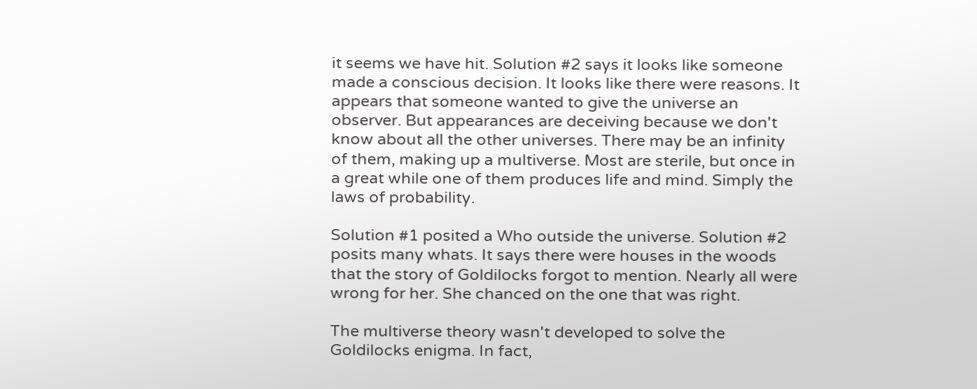it seems we have hit. Solution #2 says it looks like someone made a conscious decision. It looks like there were reasons. It appears that someone wanted to give the universe an observer. But appearances are deceiving because we don't know about all the other universes. There may be an infinity of them, making up a multiverse. Most are sterile, but once in a great while one of them produces life and mind. Simply the laws of probability.

Solution #1 posited a Who outside the universe. Solution #2 posits many whats. It says there were houses in the woods that the story of Goldilocks forgot to mention. Nearly all were wrong for her. She chanced on the one that was right.

The multiverse theory wasn't developed to solve the Goldilocks enigma. In fact,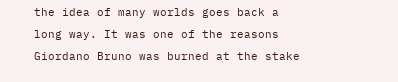the idea of many worlds goes back a long way. It was one of the reasons Giordano Bruno was burned at the stake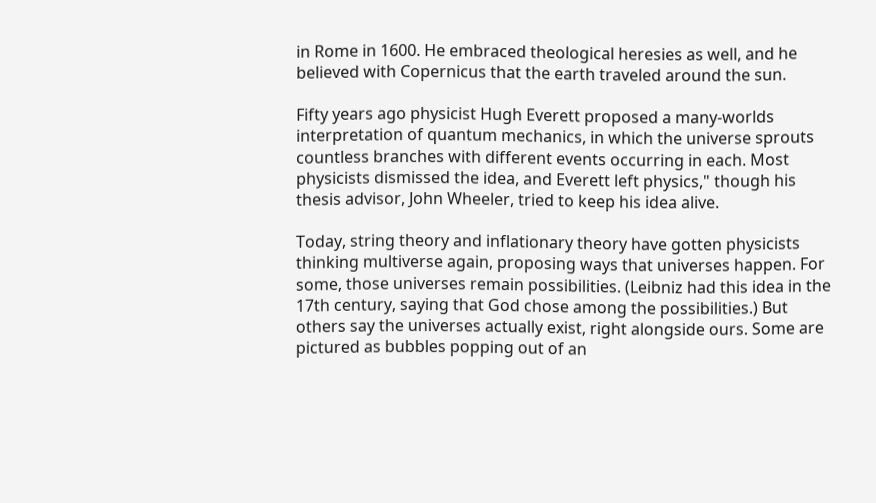in Rome in 1600. He embraced theological heresies as well, and he believed with Copernicus that the earth traveled around the sun.

Fifty years ago physicist Hugh Everett proposed a many-worlds interpretation of quantum mechanics, in which the universe sprouts countless branches with different events occurring in each. Most physicists dismissed the idea, and Everett left physics," though his thesis advisor, John Wheeler, tried to keep his idea alive.

Today, string theory and inflationary theory have gotten physicists thinking multiverse again, proposing ways that universes happen. For some, those universes remain possibilities. (Leibniz had this idea in the 17th century, saying that God chose among the possibilities.) But others say the universes actually exist, right alongside ours. Some are pictured as bubbles popping out of an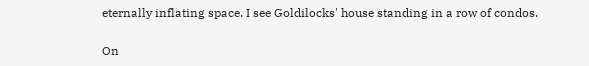eternally inflating space. I see Goldilocks' house standing in a row of condos.

On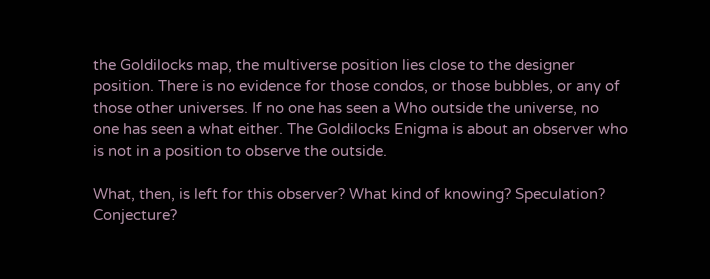the Goldilocks map, the multiverse position lies close to the designer position. There is no evidence for those condos, or those bubbles, or any of those other universes. If no one has seen a Who outside the universe, no one has seen a what either. The Goldilocks Enigma is about an observer who is not in a position to observe the outside.

What, then, is left for this observer? What kind of knowing? Speculation? Conjecture?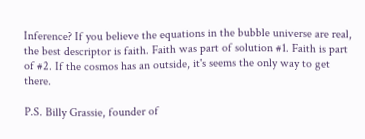Inference? If you believe the equations in the bubble universe are real, the best descriptor is faith. Faith was part of solution #1. Faith is part of #2. If the cosmos has an outside, it's seems the only way to get there.

P.S. Billy Grassie, founder of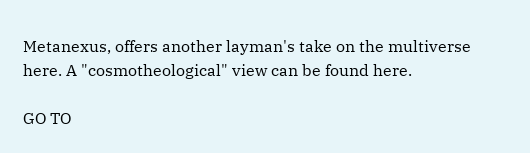Metanexus, offers another layman's take on the multiverse here. A "cosmotheological" view can be found here.

GO TO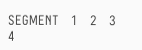SEGMENT   1   2   3   4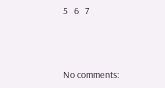5   6   7



No comments: